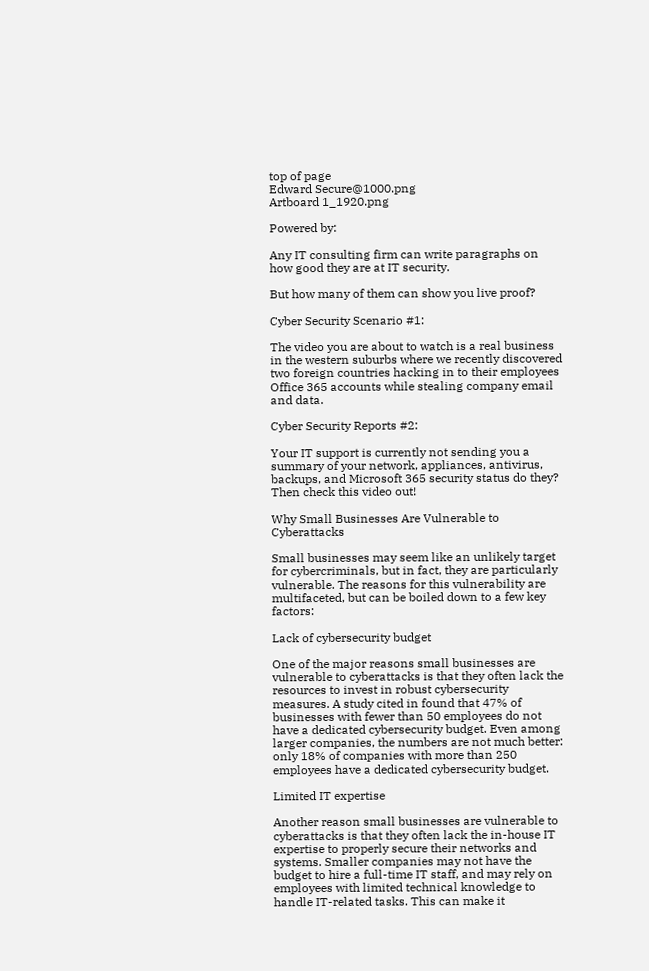top of page
Edward Secure@1000.png
Artboard 1_1920.png

Powered by:

Any IT consulting firm can write paragraphs on how good they are at IT security.

But how many of them can show you live proof?

Cyber Security Scenario #1:

The video you are about to watch is a real business in the western suburbs where we recently discovered two foreign countries hacking in to their employees Office 365 accounts while stealing company email and data.

Cyber Security Reports #2:

Your IT support is currently not sending you a summary of your network, appliances, antivirus, backups, and Microsoft 365 security status do they? Then check this video out!

Why Small Businesses Are Vulnerable to Cyberattacks

Small businesses may seem like an unlikely target for cybercriminals, but in fact, they are particularly vulnerable. The reasons for this vulnerability are multifaceted, but can be boiled down to a few key factors:

Lack of cybersecurity budget

One of the major reasons small businesses are vulnerable to cyberattacks is that they often lack the resources to invest in robust cybersecurity measures. A study cited in found that 47% of businesses with fewer than 50 employees do not have a dedicated cybersecurity budget. Even among larger companies, the numbers are not much better: only 18% of companies with more than 250 employees have a dedicated cybersecurity budget.

Limited IT expertise

Another reason small businesses are vulnerable to cyberattacks is that they often lack the in-house IT expertise to properly secure their networks and systems. Smaller companies may not have the budget to hire a full-time IT staff, and may rely on employees with limited technical knowledge to handle IT-related tasks. This can make it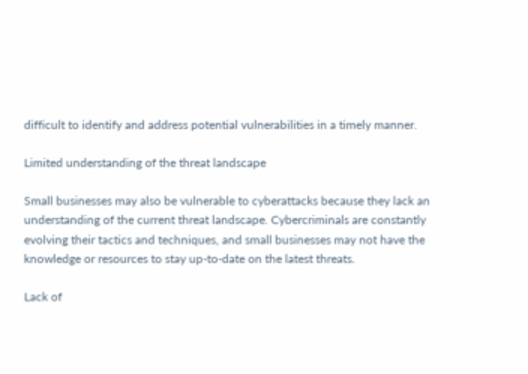difficult to identify and address potential vulnerabilities in a timely manner.

Limited understanding of the threat landscape

Small businesses may also be vulnerable to cyberattacks because they lack an understanding of the current threat landscape. Cybercriminals are constantly evolving their tactics and techniques, and small businesses may not have the knowledge or resources to stay up-to-date on the latest threats.

Lack of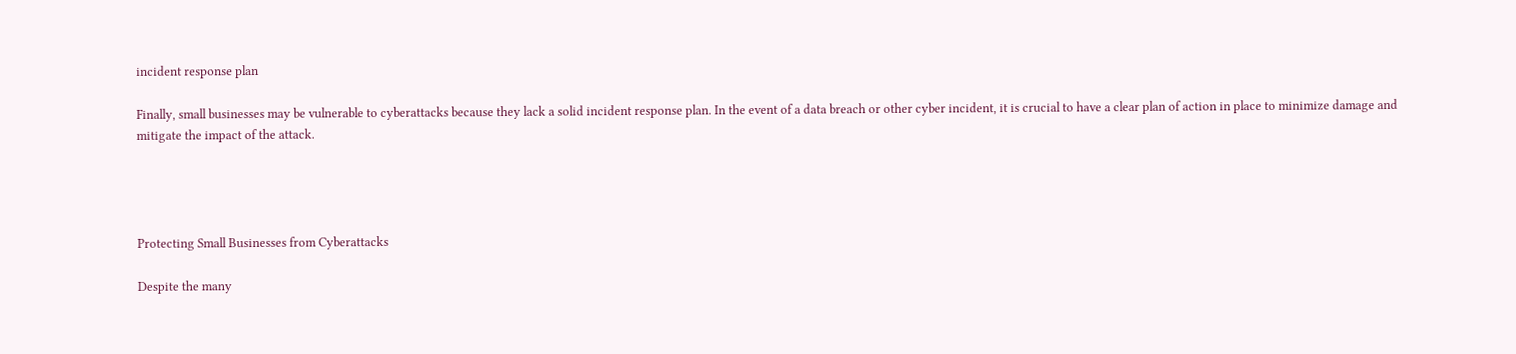incident response plan

Finally, small businesses may be vulnerable to cyberattacks because they lack a solid incident response plan. In the event of a data breach or other cyber incident, it is crucial to have a clear plan of action in place to minimize damage and mitigate the impact of the attack.




Protecting Small Businesses from Cyberattacks

Despite the many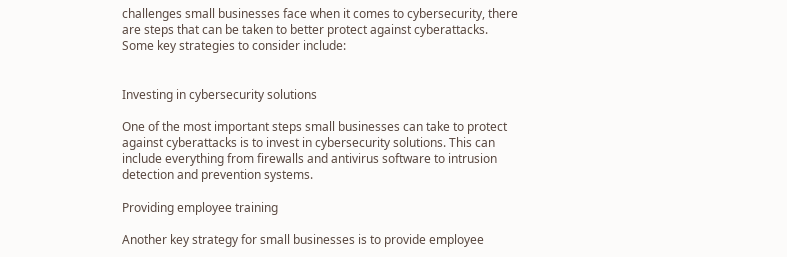challenges small businesses face when it comes to cybersecurity, there are steps that can be taken to better protect against cyberattacks. Some key strategies to consider include:


Investing in cybersecurity solutions

One of the most important steps small businesses can take to protect against cyberattacks is to invest in cybersecurity solutions. This can include everything from firewalls and antivirus software to intrusion detection and prevention systems.

Providing employee training

Another key strategy for small businesses is to provide employee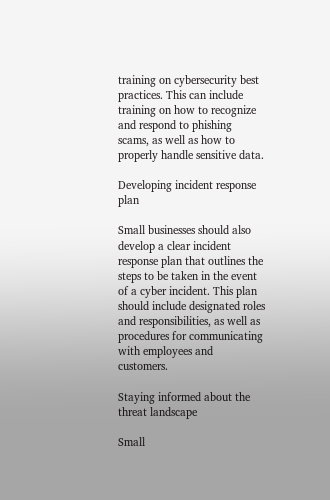training on cybersecurity best practices. This can include training on how to recognize and respond to phishing scams, as well as how to properly handle sensitive data.

Developing incident response plan

Small businesses should also develop a clear incident response plan that outlines the steps to be taken in the event of a cyber incident. This plan should include designated roles and responsibilities, as well as procedures for communicating with employees and customers.

Staying informed about the threat landscape

Small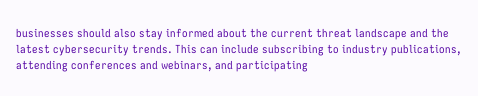businesses should also stay informed about the current threat landscape and the latest cybersecurity trends. This can include subscribing to industry publications, attending conferences and webinars, and participating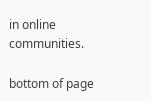in online communities.

bottom of page